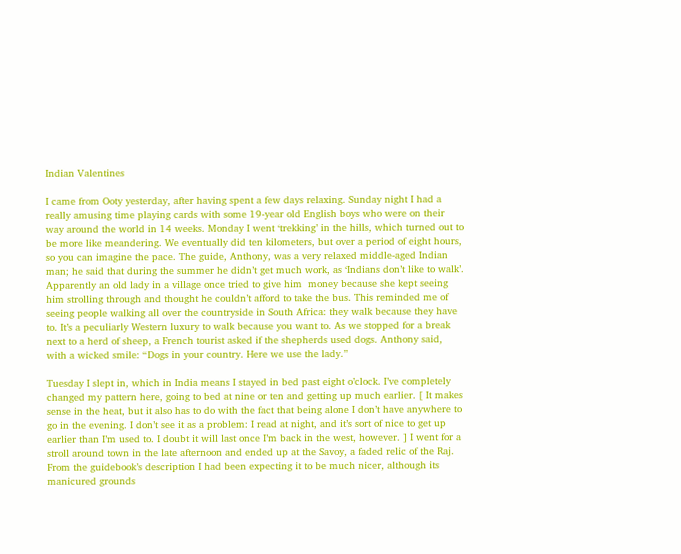Indian Valentines

I came from Ooty yesterday, after having spent a few days relaxing. Sunday night I had a really amusing time playing cards with some 19-year old English boys who were on their way around the world in 14 weeks. Monday I went ‘trekking’ in the hills, which turned out to be more like meandering. We eventually did ten kilometers, but over a period of eight hours, so you can imagine the pace. The guide, Anthony, was a very relaxed middle-aged Indian man; he said that during the summer he didn’t get much work, as ‘Indians don’t like to walk’. Apparently an old lady in a village once tried to give him  money because she kept seeing him strolling through and thought he couldn’t afford to take the bus. This reminded me of seeing people walking all over the countryside in South Africa: they walk because they have to. It’s a peculiarly Western luxury to walk because you want to. As we stopped for a break next to a herd of sheep, a French tourist asked if the shepherds used dogs. Anthony said, with a wicked smile: “Dogs in your country. Here we use the lady.”

Tuesday I slept in, which in India means I stayed in bed past eight o’clock. I’ve completely changed my pattern here, going to bed at nine or ten and getting up much earlier. [ It makes sense in the heat, but it also has to do with the fact that being alone I don’t have anywhere to go in the evening. I don’t see it as a problem: I read at night, and it’s sort of nice to get up earlier than I’m used to. I doubt it will last once I’m back in the west, however. ] I went for a stroll around town in the late afternoon and ended up at the Savoy, a faded relic of the Raj. From the guidebook’s description I had been expecting it to be much nicer, although its manicured grounds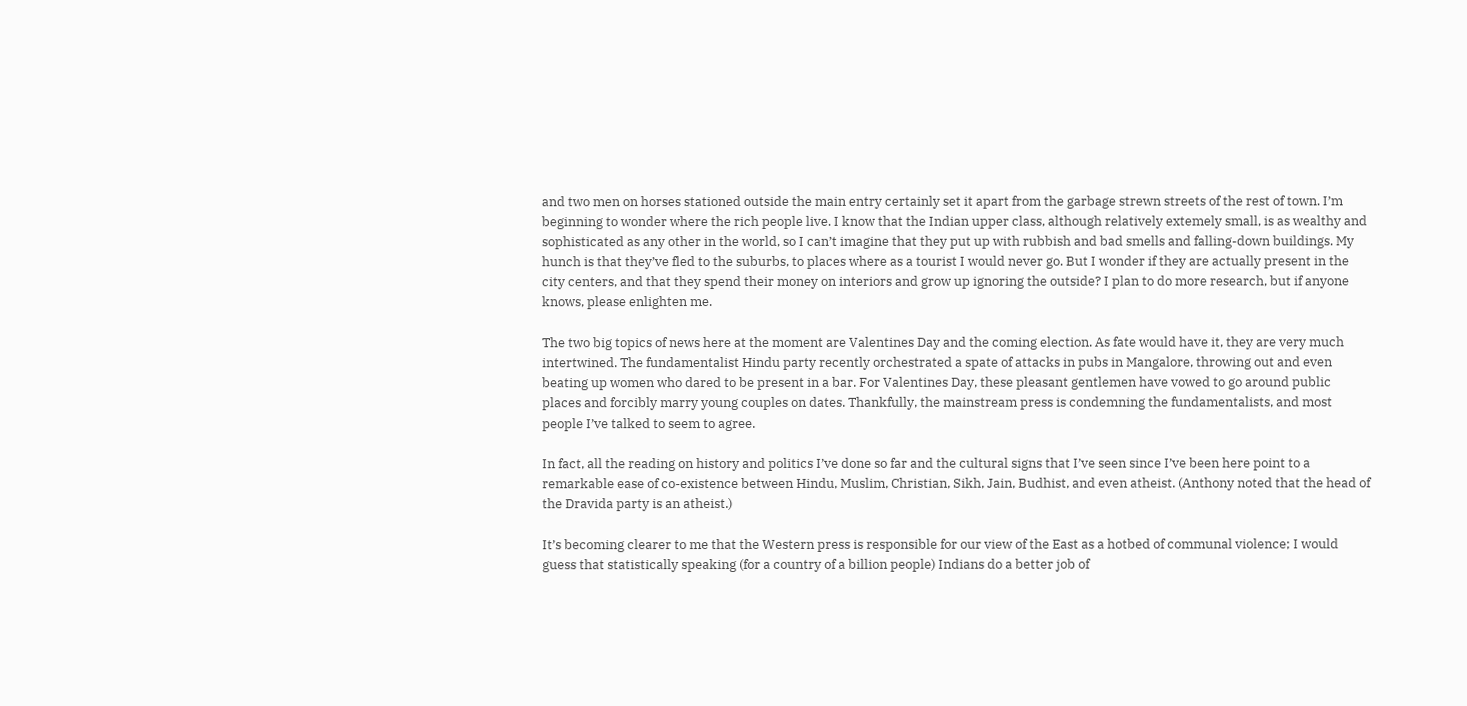and two men on horses stationed outside the main entry certainly set it apart from the garbage strewn streets of the rest of town. I’m beginning to wonder where the rich people live. I know that the Indian upper class, although relatively extemely small, is as wealthy and sophisticated as any other in the world, so I can’t imagine that they put up with rubbish and bad smells and falling-down buildings. My hunch is that they’ve fled to the suburbs, to places where as a tourist I would never go. But I wonder if they are actually present in the city centers, and that they spend their money on interiors and grow up ignoring the outside? I plan to do more research, but if anyone knows, please enlighten me.

The two big topics of news here at the moment are Valentines Day and the coming election. As fate would have it, they are very much intertwined. The fundamentalist Hindu party recently orchestrated a spate of attacks in pubs in Mangalore, throwing out and even beating up women who dared to be present in a bar. For Valentines Day, these pleasant gentlemen have vowed to go around public places and forcibly marry young couples on dates. Thankfully, the mainstream press is condemning the fundamentalists, and most people I’ve talked to seem to agree.

In fact, all the reading on history and politics I’ve done so far and the cultural signs that I’ve seen since I’ve been here point to a remarkable ease of co-existence between Hindu, Muslim, Christian, Sikh, Jain, Budhist, and even atheist. (Anthony noted that the head of the Dravida party is an atheist.)

It’s becoming clearer to me that the Western press is responsible for our view of the East as a hotbed of communal violence; I would guess that statistically speaking (for a country of a billion people) Indians do a better job of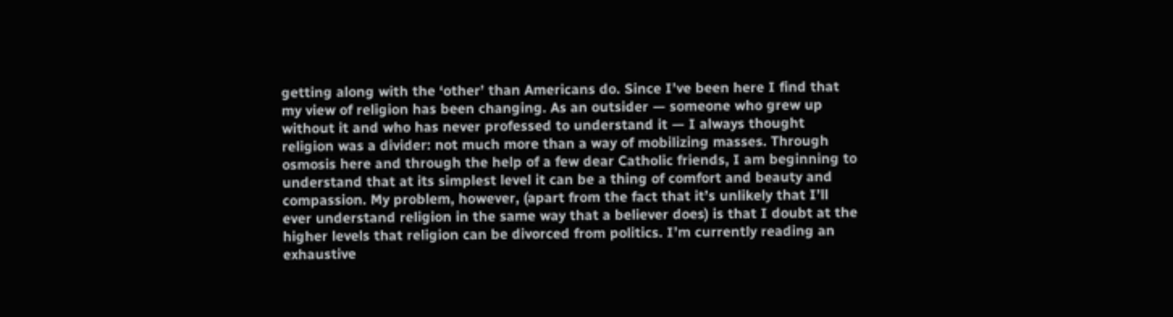getting along with the ‘other’ than Americans do. Since I’ve been here I find that my view of religion has been changing. As an outsider — someone who grew up without it and who has never professed to understand it — I always thought religion was a divider: not much more than a way of mobilizing masses. Through osmosis here and through the help of a few dear Catholic friends, I am beginning to understand that at its simplest level it can be a thing of comfort and beauty and compassion. My problem, however, (apart from the fact that it’s unlikely that I’ll ever understand religion in the same way that a believer does) is that I doubt at the higher levels that religion can be divorced from politics. I’m currently reading an exhaustive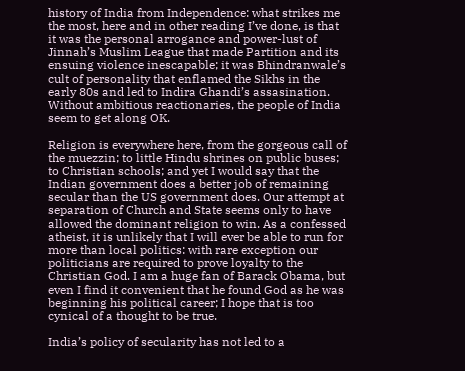history of India from Independence: what strikes me the most, here and in other reading I’ve done, is that it was the personal arrogance and power-lust of Jinnah’s Muslim League that made Partition and its ensuing violence inescapable; it was Bhindranwale’s cult of personality that enflamed the Sikhs in the early 80s and led to Indira Ghandi’s assasination. Without ambitious reactionaries, the people of India seem to get along OK.

Religion is everywhere here, from the gorgeous call of the muezzin; to little Hindu shrines on public buses; to Christian schools; and yet I would say that the Indian government does a better job of remaining secular than the US government does. Our attempt at separation of Church and State seems only to have allowed the dominant religion to win. As a confessed atheist, it is unlikely that I will ever be able to run for more than local politics: with rare exception our politicians are required to prove loyalty to the Christian God. I am a huge fan of Barack Obama, but even I find it convenient that he found God as he was beginning his political career; I hope that is too cynical of a thought to be true.

India’s policy of secularity has not led to a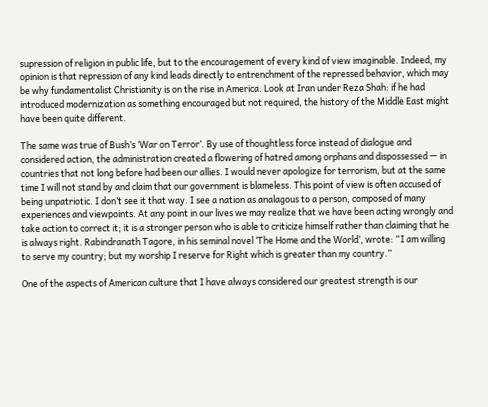supression of religion in public life, but to the encouragement of every kind of view imaginable. Indeed, my opinion is that repression of any kind leads directly to entrenchment of the repressed behavior, which may be why fundamentalist Christianity is on the rise in America. Look at Iran under Reza Shah: if he had introduced modernization as something encouraged but not required, the history of the Middle East might have been quite different.

The same was true of Bush’s ‘War on Terror’. By use of thoughtless force instead of dialogue and considered action, the administration created a flowering of hatred among orphans and dispossessed — in countries that not long before had been our allies. I would never apologize for terrorism, but at the same time I will not stand by and claim that our government is blameless. This point of view is often accused of being unpatriotic. I don’t see it that way. I see a nation as analagous to a person, composed of many experiences and viewpoints. At any point in our lives we may realize that we have been acting wrongly and take action to correct it; it is a stronger person who is able to criticize himself rather than claiming that he is always right. Rabindranath Tagore, in his seminal novel ‘The Home and the World’, wrote: “I am willing to serve my country; but my worship I reserve for Right which is greater than my country.”

One of the aspects of American culture that I have always considered our greatest strength is our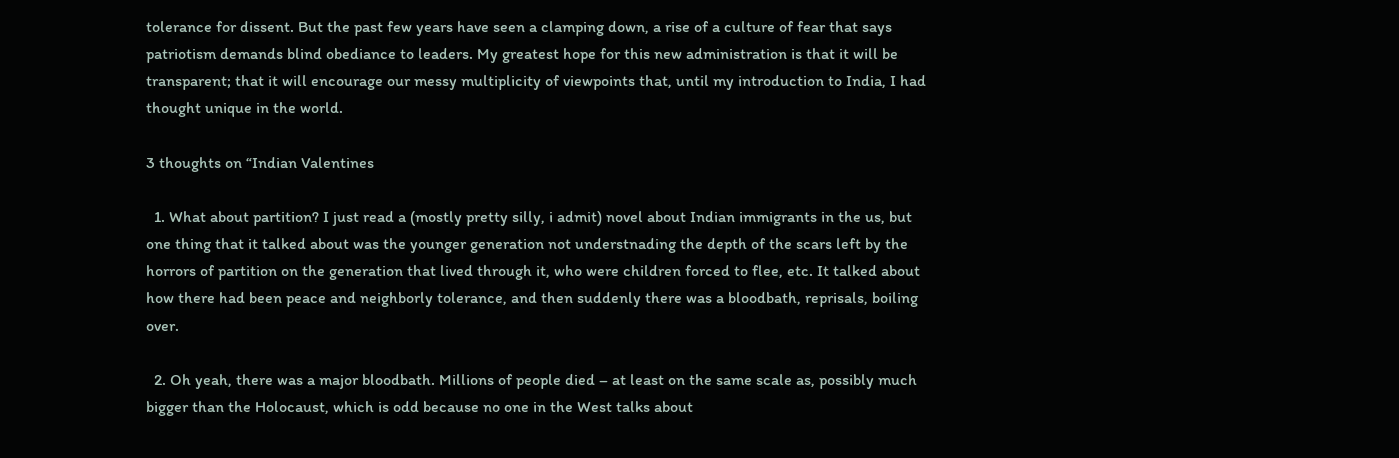tolerance for dissent. But the past few years have seen a clamping down, a rise of a culture of fear that says patriotism demands blind obediance to leaders. My greatest hope for this new administration is that it will be transparent; that it will encourage our messy multiplicity of viewpoints that, until my introduction to India, I had thought unique in the world.

3 thoughts on “Indian Valentines

  1. What about partition? I just read a (mostly pretty silly, i admit) novel about Indian immigrants in the us, but one thing that it talked about was the younger generation not understnading the depth of the scars left by the horrors of partition on the generation that lived through it, who were children forced to flee, etc. It talked about how there had been peace and neighborly tolerance, and then suddenly there was a bloodbath, reprisals, boiling over.

  2. Oh yeah, there was a major bloodbath. Millions of people died – at least on the same scale as, possibly much bigger than the Holocaust, which is odd because no one in the West talks about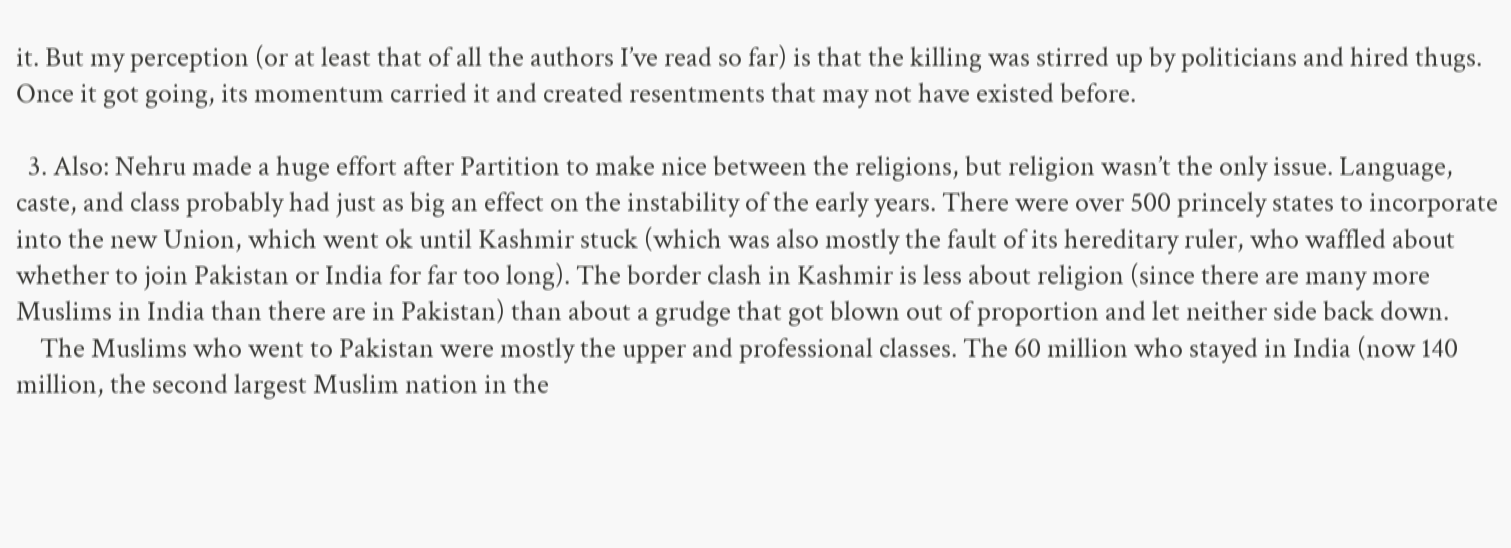it. But my perception (or at least that of all the authors I’ve read so far) is that the killing was stirred up by politicians and hired thugs. Once it got going, its momentum carried it and created resentments that may not have existed before.

  3. Also: Nehru made a huge effort after Partition to make nice between the religions, but religion wasn’t the only issue. Language, caste, and class probably had just as big an effect on the instability of the early years. There were over 500 princely states to incorporate into the new Union, which went ok until Kashmir stuck (which was also mostly the fault of its hereditary ruler, who waffled about whether to join Pakistan or India for far too long). The border clash in Kashmir is less about religion (since there are many more Muslims in India than there are in Pakistan) than about a grudge that got blown out of proportion and let neither side back down.
    The Muslims who went to Pakistan were mostly the upper and professional classes. The 60 million who stayed in India (now 140 million, the second largest Muslim nation in the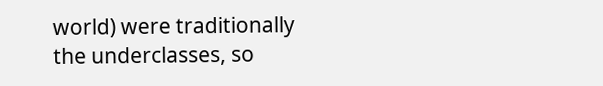world) were traditionally the underclasses, so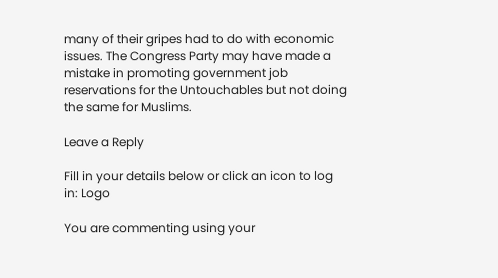many of their gripes had to do with economic issues. The Congress Party may have made a mistake in promoting government job reservations for the Untouchables but not doing the same for Muslims.

Leave a Reply

Fill in your details below or click an icon to log in: Logo

You are commenting using your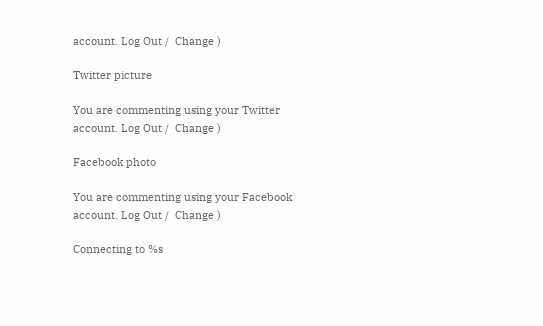account. Log Out /  Change )

Twitter picture

You are commenting using your Twitter account. Log Out /  Change )

Facebook photo

You are commenting using your Facebook account. Log Out /  Change )

Connecting to %s